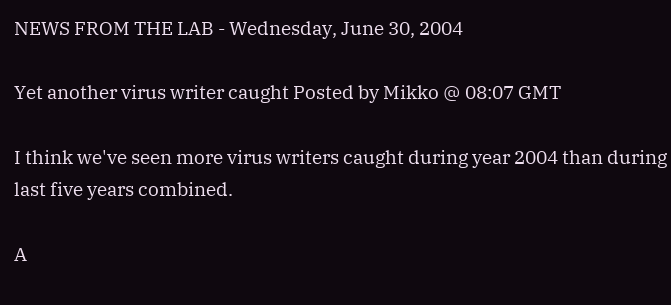NEWS FROM THE LAB - Wednesday, June 30, 2004

Yet another virus writer caught Posted by Mikko @ 08:07 GMT

I think we've seen more virus writers caught during year 2004 than during last five years combined.

A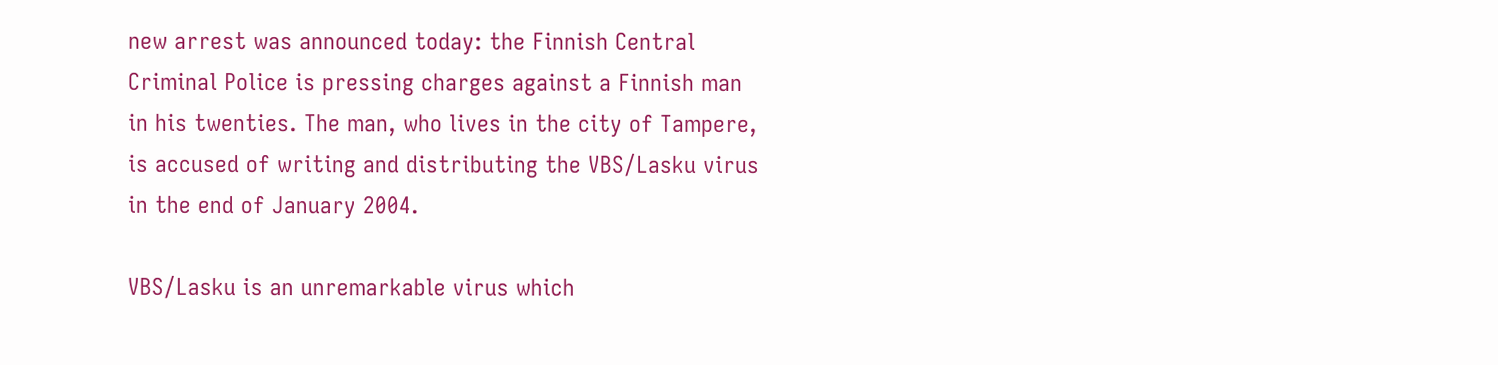new arrest was announced today: the Finnish Central Criminal Police is pressing charges against a Finnish man in his twenties. The man, who lives in the city of Tampere, is accused of writing and distributing the VBS/Lasku virus in the end of January 2004.

VBS/Lasku is an unremarkable virus which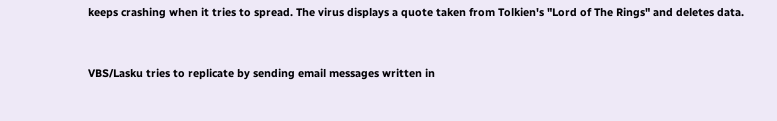keeps crashing when it tries to spread. The virus displays a quote taken from Tolkien's "Lord of The Rings" and deletes data.


VBS/Lasku tries to replicate by sending email messages written in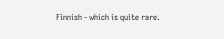Finnish - which is quite rare.